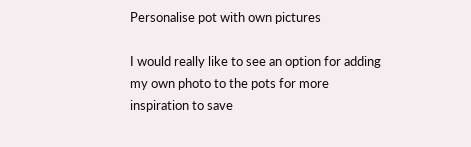Personalise pot with own pictures

I would really like to see an option for adding my own photo to the pots for more inspiration to save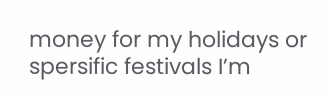money for my holidays or spersific festivals I’m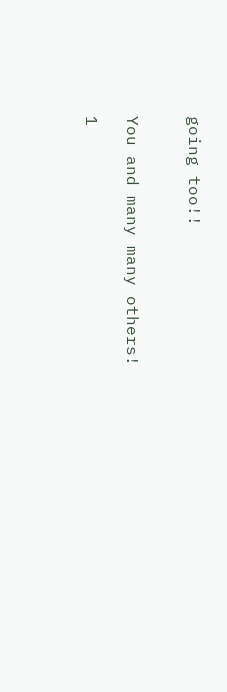going too!!


You and many many others!

1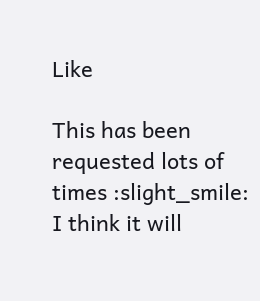Like

This has been requested lots of times :slight_smile: I think it will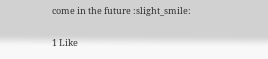come in the future :slight_smile:

1 Like